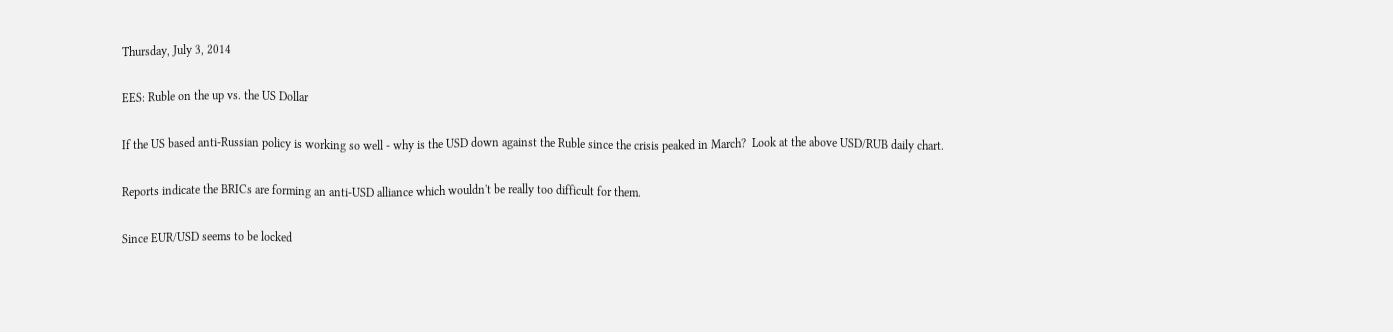Thursday, July 3, 2014

EES: Ruble on the up vs. the US Dollar

If the US based anti-Russian policy is working so well - why is the USD down against the Ruble since the crisis peaked in March?  Look at the above USD/RUB daily chart.

Reports indicate the BRICs are forming an anti-USD alliance which wouldn't be really too difficult for them.

Since EUR/USD seems to be locked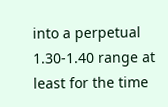into a perpetual 1.30-1.40 range at least for the time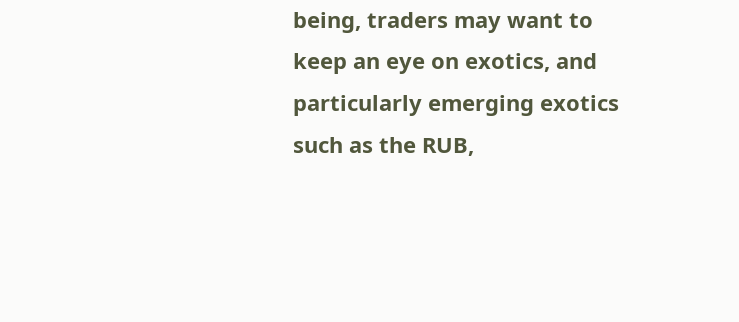being, traders may want to keep an eye on exotics, and particularly emerging exotics such as the RUB,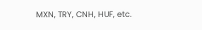MXN, TRY, CNH, HUF, etc.